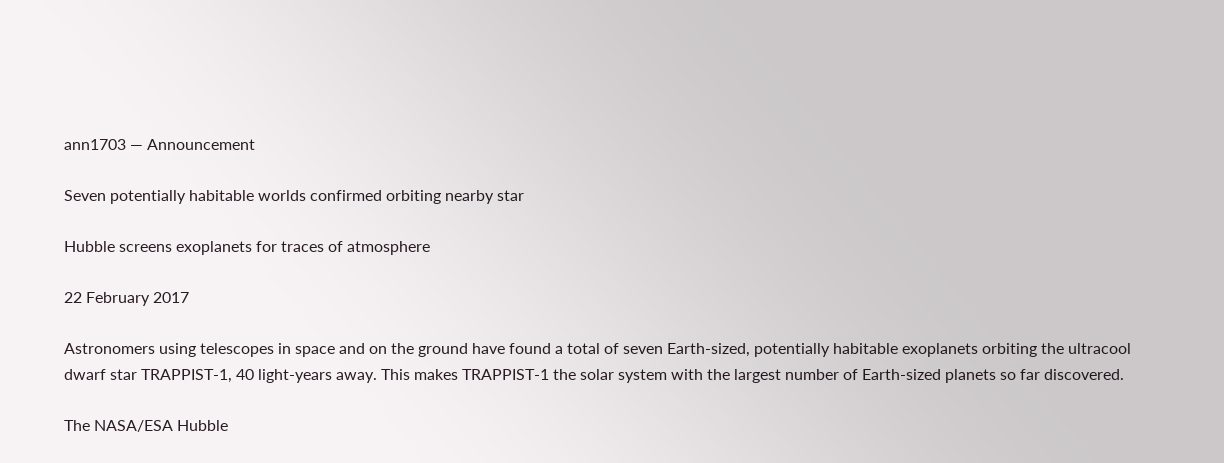ann1703 — Announcement

Seven potentially habitable worlds confirmed orbiting nearby star

Hubble screens exoplanets for traces of atmosphere

22 February 2017

Astronomers using telescopes in space and on the ground have found a total of seven Earth-sized, potentially habitable exoplanets orbiting the ultracool dwarf star TRAPPIST-1, 40 light-years away. This makes TRAPPIST-1 the solar system with the largest number of Earth-sized planets so far discovered.

The NASA/ESA Hubble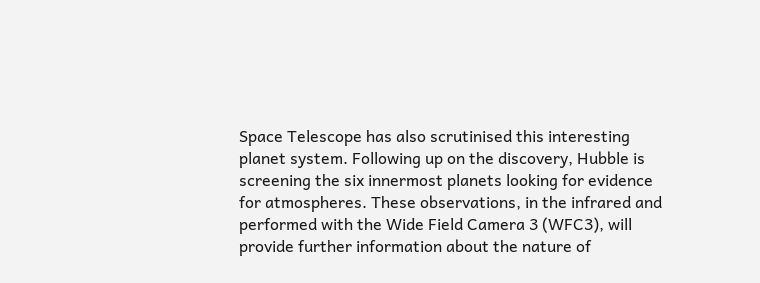Space Telescope has also scrutinised this interesting planet system. Following up on the discovery, Hubble is screening the six innermost planets looking for evidence for atmospheres. These observations, in the infrared and performed with the Wide Field Camera 3 (WFC3), will provide further information about the nature of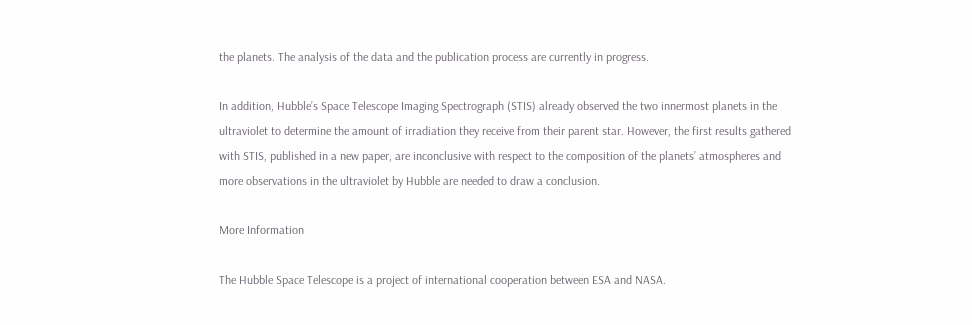the planets. The analysis of the data and the publication process are currently in progress.

In addition, Hubble’s Space Telescope Imaging Spectrograph (STIS) already observed the two innermost planets in the ultraviolet to determine the amount of irradiation they receive from their parent star. However, the first results gathered with STIS, published in a new paper, are inconclusive with respect to the composition of the planets’ atmospheres and more observations in the ultraviolet by Hubble are needed to draw a conclusion.

More Information

The Hubble Space Telescope is a project of international cooperation between ESA and NASA.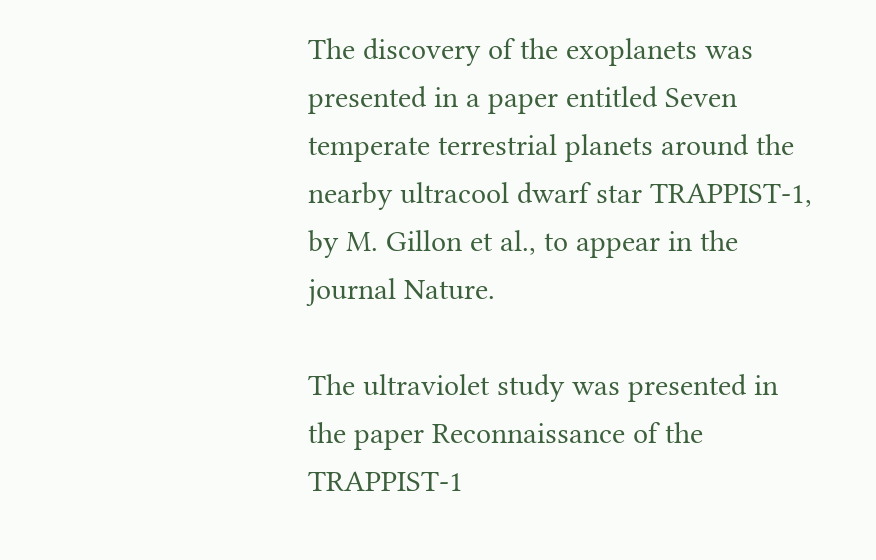The discovery of the exoplanets was presented in a paper entitled Seven temperate terrestrial planets around the nearby ultracool dwarf star TRAPPIST-1, by M. Gillon et al., to appear in the journal Nature.

The ultraviolet study was presented in the paper Reconnaissance of the TRAPPIST-1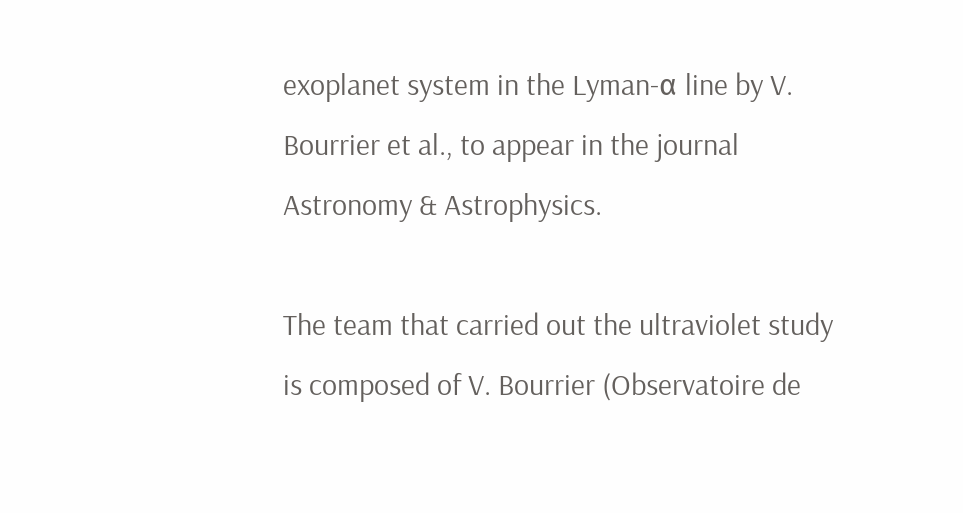exoplanet system in the Lyman-α line by V. Bourrier et al., to appear in the journal Astronomy & Astrophysics.

The team that carried out the ultraviolet study is composed of V. Bourrier (Observatoire de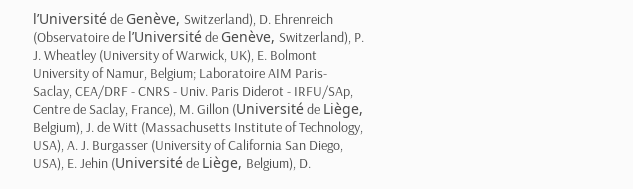l’Université de Genève, Switzerland), D. Ehrenreich (Observatoire de l’Université de Genève, Switzerland), P. J. Wheatley (University of Warwick, UK), E. Bolmont University of Namur, Belgium; Laboratoire AIM Paris-Saclay, CEA/DRF - CNRS - Univ. Paris Diderot - IRFU/SAp, Centre de Saclay, France), M. Gillon (Université de Liège, Belgium), J. de Witt (Massachusetts Institute of Technology, USA), A. J. Burgasser (University of California San Diego, USA), E. Jehin (Université de Liège, Belgium), D.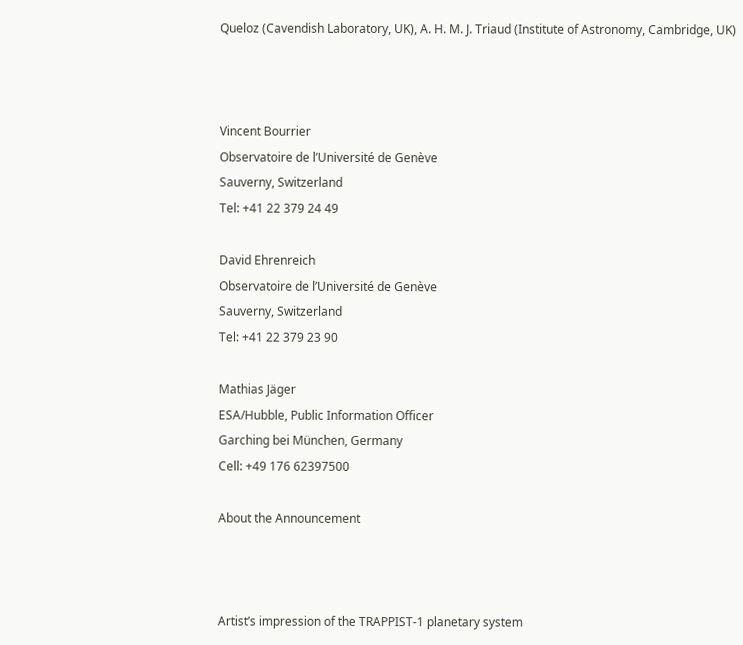Queloz (Cavendish Laboratory, UK), A. H. M. J. Triaud (Institute of Astronomy, Cambridge, UK)



Vincent Bourrier
Observatoire de l’Université de Genève
Sauverny, Switzerland
Tel: +41 22 379 24 49

David Ehrenreich
Observatoire de l’Université de Genève
Sauverny, Switzerland
Tel: +41 22 379 23 90

Mathias Jäger
ESA/Hubble, Public Information Officer
Garching bei München, Germany
Cell: +49 176 62397500

About the Announcement



Artist’s impression of the TRAPPIST-1 planetary system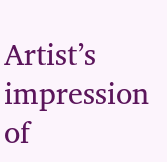Artist’s impression of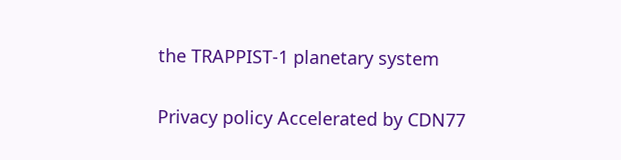the TRAPPIST-1 planetary system

Privacy policy Accelerated by CDN77